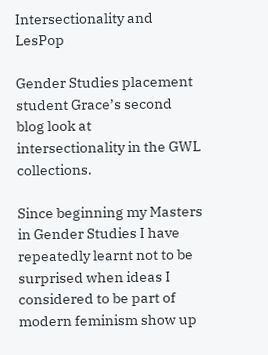Intersectionality and LesPop

Gender Studies placement student Grace’s second blog look at  intersectionality in the GWL collections.

Since beginning my Masters in Gender Studies I have repeatedly learnt not to be surprised when ideas I considered to be part of modern feminism show up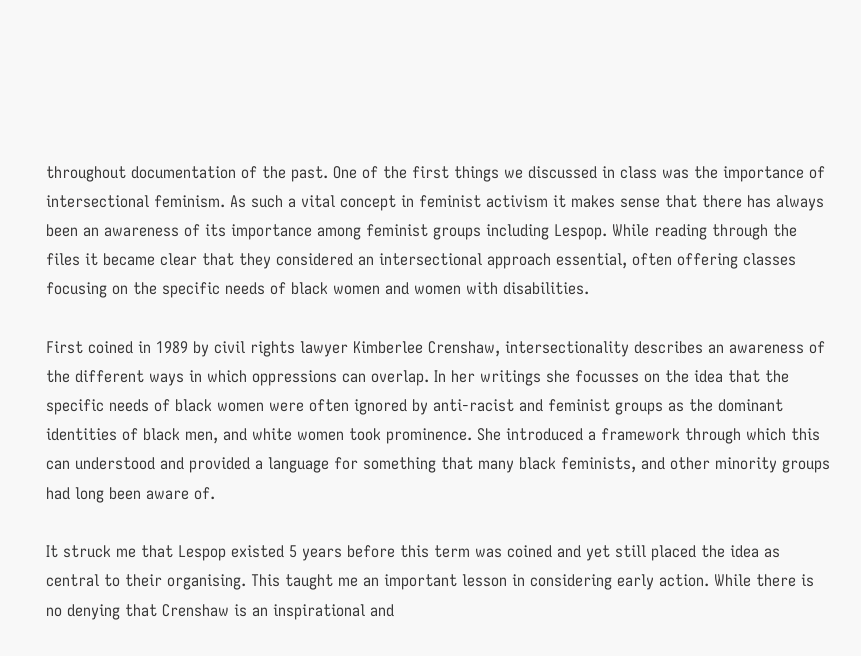throughout documentation of the past. One of the first things we discussed in class was the importance of intersectional feminism. As such a vital concept in feminist activism it makes sense that there has always been an awareness of its importance among feminist groups including Lespop. While reading through the files it became clear that they considered an intersectional approach essential, often offering classes focusing on the specific needs of black women and women with disabilities.

First coined in 1989 by civil rights lawyer Kimberlee Crenshaw, intersectionality describes an awareness of the different ways in which oppressions can overlap. In her writings she focusses on the idea that the specific needs of black women were often ignored by anti-racist and feminist groups as the dominant identities of black men, and white women took prominence. She introduced a framework through which this can understood and provided a language for something that many black feminists, and other minority groups had long been aware of.

It struck me that Lespop existed 5 years before this term was coined and yet still placed the idea as central to their organising. This taught me an important lesson in considering early action. While there is no denying that Crenshaw is an inspirational and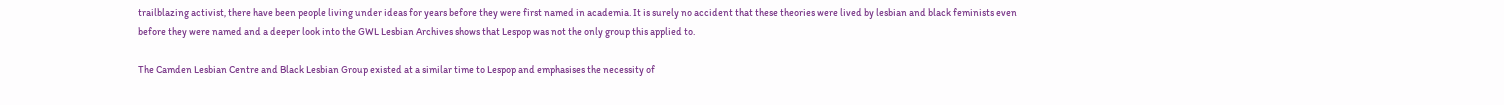trailblazing activist, there have been people living under ideas for years before they were first named in academia. It is surely no accident that these theories were lived by lesbian and black feminists even before they were named and a deeper look into the GWL Lesbian Archives shows that Lespop was not the only group this applied to.

The Camden Lesbian Centre and Black Lesbian Group existed at a similar time to Lespop and emphasises the necessity of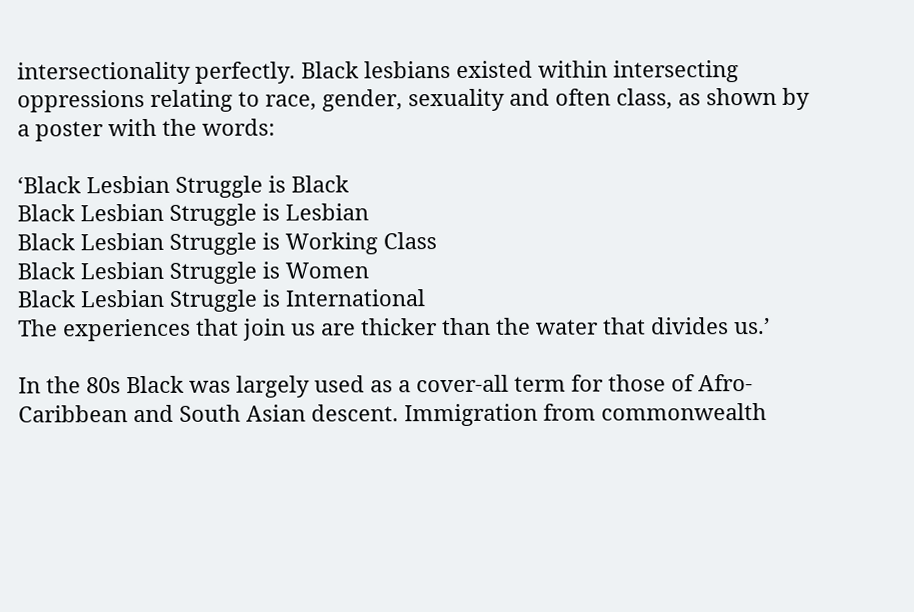intersectionality perfectly. Black lesbians existed within intersecting oppressions relating to race, gender, sexuality and often class, as shown by a poster with the words:

‘Black Lesbian Struggle is Black
Black Lesbian Struggle is Lesbian
Black Lesbian Struggle is Working Class
Black Lesbian Struggle is Women
Black Lesbian Struggle is International
The experiences that join us are thicker than the water that divides us.’

In the 80s Black was largely used as a cover-all term for those of Afro-Caribbean and South Asian descent. Immigration from commonwealth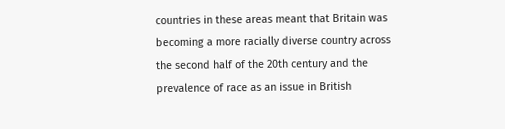countries in these areas meant that Britain was becoming a more racially diverse country across the second half of the 20th century and the prevalence of race as an issue in British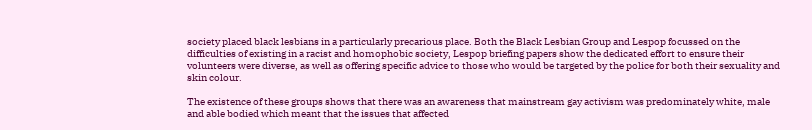society placed black lesbians in a particularly precarious place. Both the Black Lesbian Group and Lespop focussed on the difficulties of existing in a racist and homophobic society, Lespop briefing papers show the dedicated effort to ensure their volunteers were diverse, as well as offering specific advice to those who would be targeted by the police for both their sexuality and skin colour.

The existence of these groups shows that there was an awareness that mainstream gay activism was predominately white, male and able bodied which meant that the issues that affected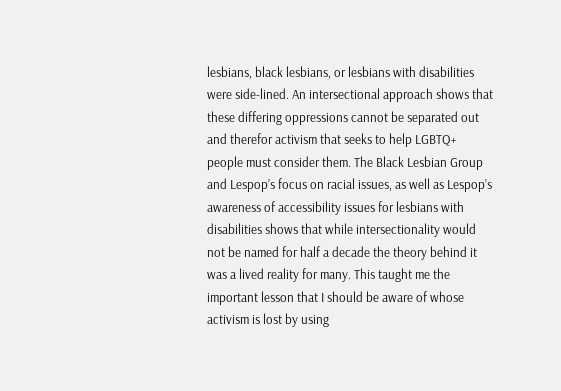lesbians, black lesbians, or lesbians with disabilities were side-lined. An intersectional approach shows that these differing oppressions cannot be separated out and therefor activism that seeks to help LGBTQ+ people must consider them. The Black Lesbian Group and Lespop’s focus on racial issues, as well as Lespop’s awareness of accessibility issues for lesbians with disabilities shows that while intersectionality would not be named for half a decade the theory behind it was a lived reality for many. This taught me the important lesson that I should be aware of whose activism is lost by using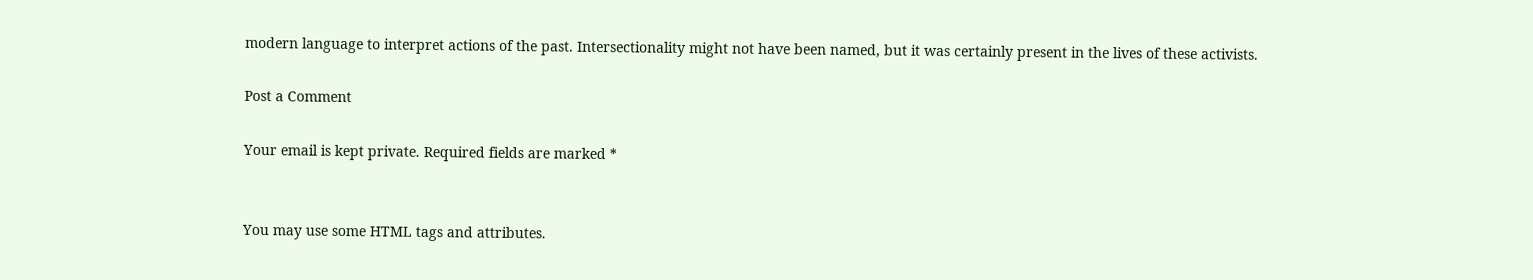modern language to interpret actions of the past. Intersectionality might not have been named, but it was certainly present in the lives of these activists.

Post a Comment

Your email is kept private. Required fields are marked *


You may use some HTML tags and attributes.